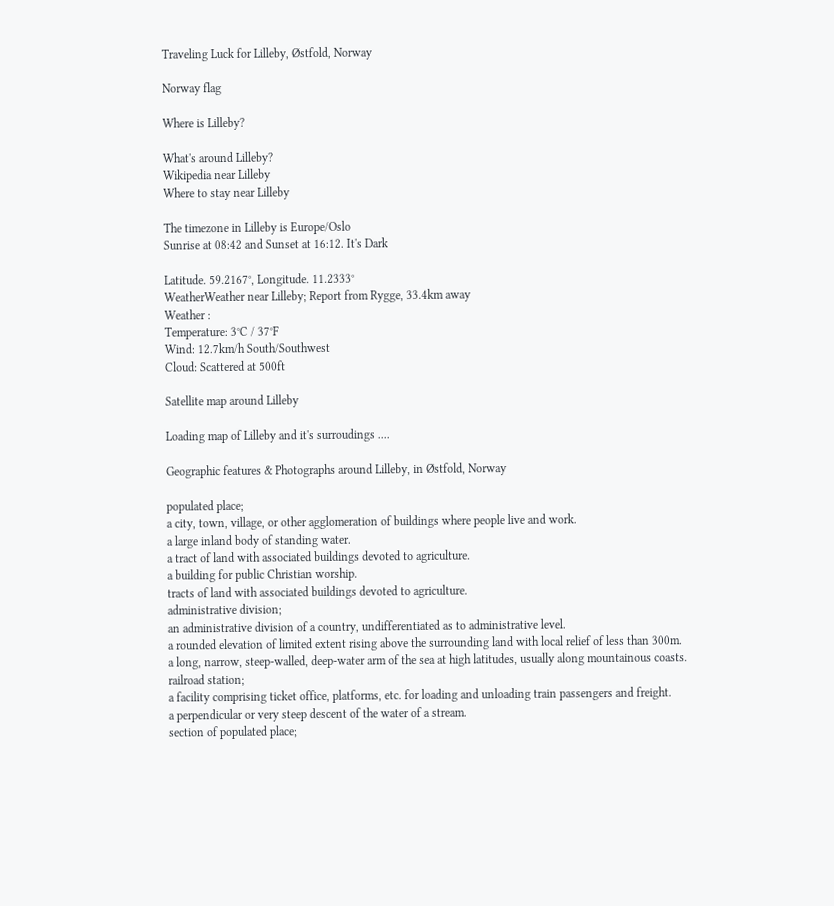Traveling Luck for Lilleby, Østfold, Norway

Norway flag

Where is Lilleby?

What's around Lilleby?
Wikipedia near Lilleby
Where to stay near Lilleby

The timezone in Lilleby is Europe/Oslo
Sunrise at 08:42 and Sunset at 16:12. It's Dark

Latitude. 59.2167°, Longitude. 11.2333°
WeatherWeather near Lilleby; Report from Rygge, 33.4km away
Weather :
Temperature: 3°C / 37°F
Wind: 12.7km/h South/Southwest
Cloud: Scattered at 500ft

Satellite map around Lilleby

Loading map of Lilleby and it's surroudings ....

Geographic features & Photographs around Lilleby, in Østfold, Norway

populated place;
a city, town, village, or other agglomeration of buildings where people live and work.
a large inland body of standing water.
a tract of land with associated buildings devoted to agriculture.
a building for public Christian worship.
tracts of land with associated buildings devoted to agriculture.
administrative division;
an administrative division of a country, undifferentiated as to administrative level.
a rounded elevation of limited extent rising above the surrounding land with local relief of less than 300m.
a long, narrow, steep-walled, deep-water arm of the sea at high latitudes, usually along mountainous coasts.
railroad station;
a facility comprising ticket office, platforms, etc. for loading and unloading train passengers and freight.
a perpendicular or very steep descent of the water of a stream.
section of populated place;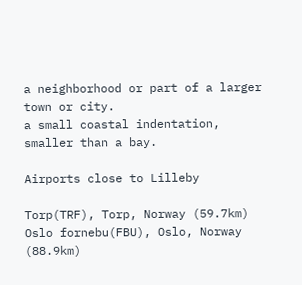a neighborhood or part of a larger town or city.
a small coastal indentation, smaller than a bay.

Airports close to Lilleby

Torp(TRF), Torp, Norway (59.7km)
Oslo fornebu(FBU), Oslo, Norway (88.9km)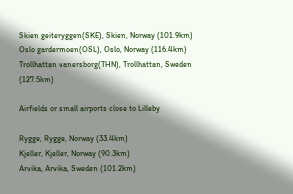Skien geiteryggen(SKE), Skien, Norway (101.9km)
Oslo gardermoen(OSL), Oslo, Norway (116.4km)
Trollhattan vanersborg(THN), Trollhattan, Sweden (127.5km)

Airfields or small airports close to Lilleby

Rygge, Rygge, Norway (33.4km)
Kjeller, Kjeller, Norway (90.3km)
Arvika, Arvika, Sweden (101.2km)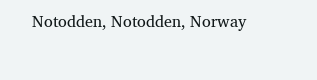Notodden, Notodden, Norway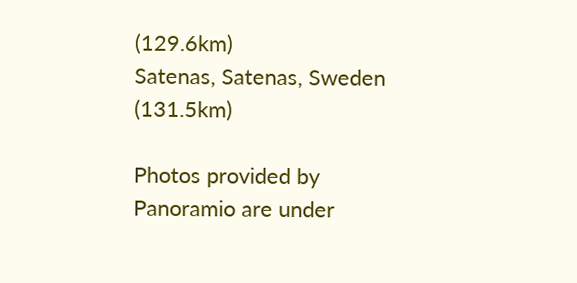(129.6km)
Satenas, Satenas, Sweden (131.5km)

Photos provided by Panoramio are under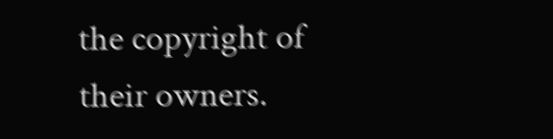the copyright of their owners.